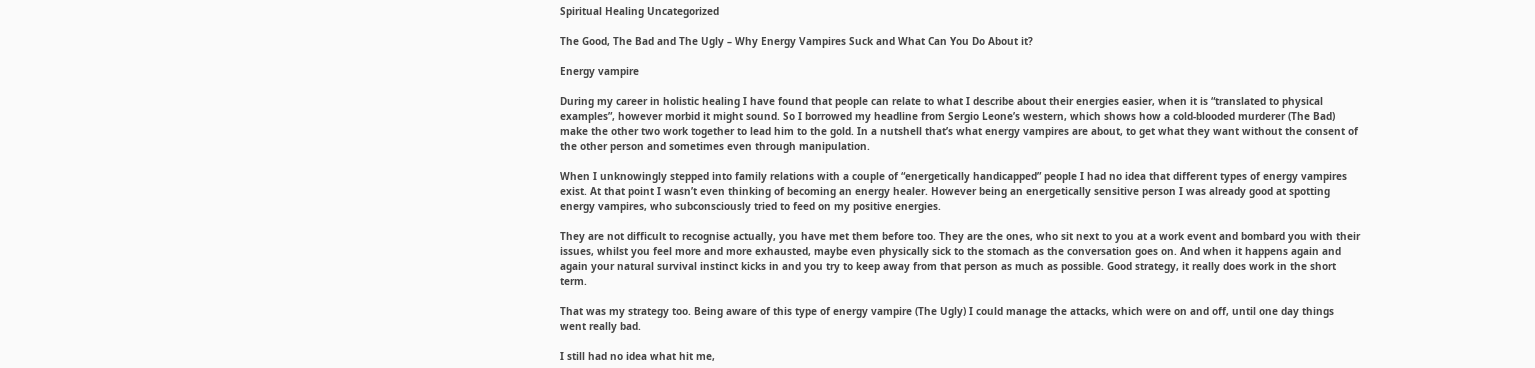Spiritual Healing Uncategorized

The Good, The Bad and The Ugly – Why Energy Vampires Suck and What Can You Do About it?

Energy vampire

During my career in holistic healing I have found that people can relate to what I describe about their energies easier, when it is “translated to physical examples”, however morbid it might sound. So I borrowed my headline from Sergio Leone’s western, which shows how a cold-blooded murderer (The Bad) make the other two work together to lead him to the gold. In a nutshell that’s what energy vampires are about, to get what they want without the consent of the other person and sometimes even through manipulation.

When I unknowingly stepped into family relations with a couple of “energetically handicapped” people I had no idea that different types of energy vampires exist. At that point I wasn’t even thinking of becoming an energy healer. However being an energetically sensitive person I was already good at spotting energy vampires, who subconsciously tried to feed on my positive energies.

They are not difficult to recognise actually, you have met them before too. They are the ones, who sit next to you at a work event and bombard you with their issues, whilst you feel more and more exhausted, maybe even physically sick to the stomach as the conversation goes on. And when it happens again and again your natural survival instinct kicks in and you try to keep away from that person as much as possible. Good strategy, it really does work in the short term.

That was my strategy too. Being aware of this type of energy vampire (The Ugly) I could manage the attacks, which were on and off, until one day things went really bad.

I still had no idea what hit me,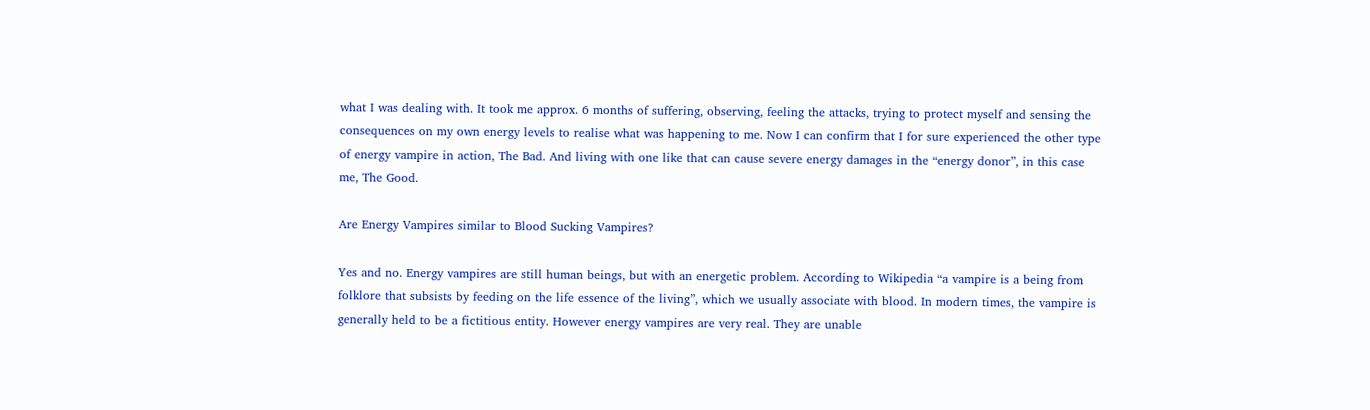what I was dealing with. It took me approx. 6 months of suffering, observing, feeling the attacks, trying to protect myself and sensing the consequences on my own energy levels to realise what was happening to me. Now I can confirm that I for sure experienced the other type of energy vampire in action, The Bad. And living with one like that can cause severe energy damages in the “energy donor”, in this case me, The Good.

Are Energy Vampires similar to Blood Sucking Vampires?

Yes and no. Energy vampires are still human beings, but with an energetic problem. According to Wikipedia “a vampire is a being from folklore that subsists by feeding on the life essence of the living”, which we usually associate with blood. In modern times, the vampire is generally held to be a fictitious entity. However energy vampires are very real. They are unable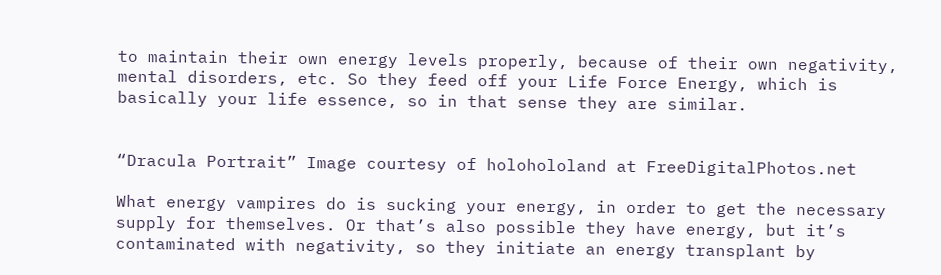to maintain their own energy levels properly, because of their own negativity, mental disorders, etc. So they feed off your Life Force Energy, which is basically your life essence, so in that sense they are similar.


“Dracula Portrait” Image courtesy of holohololand at FreeDigitalPhotos.net

What energy vampires do is sucking your energy, in order to get the necessary supply for themselves. Or that’s also possible they have energy, but it’s contaminated with negativity, so they initiate an energy transplant by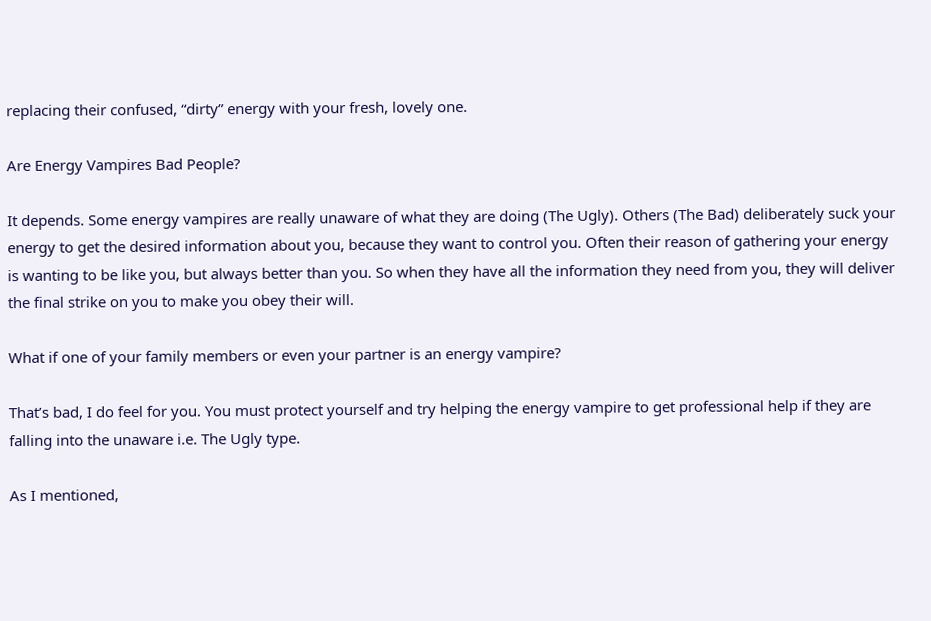replacing their confused, “dirty” energy with your fresh, lovely one.

Are Energy Vampires Bad People?

It depends. Some energy vampires are really unaware of what they are doing (The Ugly). Others (The Bad) deliberately suck your energy to get the desired information about you, because they want to control you. Often their reason of gathering your energy is wanting to be like you, but always better than you. So when they have all the information they need from you, they will deliver the final strike on you to make you obey their will.

What if one of your family members or even your partner is an energy vampire?

That’s bad, I do feel for you. You must protect yourself and try helping the energy vampire to get professional help if they are falling into the unaware i.e. The Ugly type.

As I mentioned,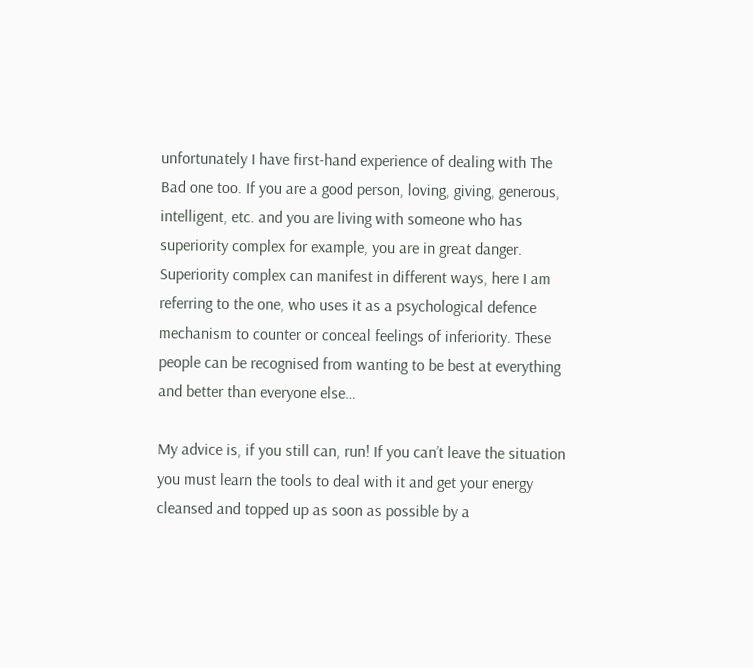unfortunately I have first-hand experience of dealing with The Bad one too. If you are a good person, loving, giving, generous, intelligent, etc. and you are living with someone who has superiority complex for example, you are in great danger. Superiority complex can manifest in different ways, here I am referring to the one, who uses it as a psychological defence mechanism to counter or conceal feelings of inferiority. These people can be recognised from wanting to be best at everything and better than everyone else…

My advice is, if you still can, run! If you can’t leave the situation you must learn the tools to deal with it and get your energy cleansed and topped up as soon as possible by a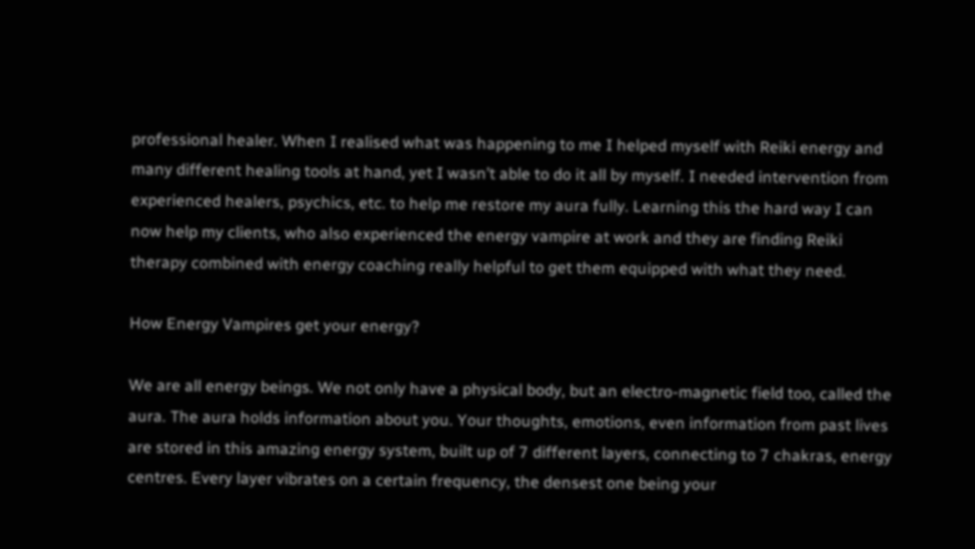professional healer. When I realised what was happening to me I helped myself with Reiki energy and many different healing tools at hand, yet I wasn’t able to do it all by myself. I needed intervention from experienced healers, psychics, etc. to help me restore my aura fully. Learning this the hard way I can now help my clients, who also experienced the energy vampire at work and they are finding Reiki therapy combined with energy coaching really helpful to get them equipped with what they need.

How Energy Vampires get your energy?

We are all energy beings. We not only have a physical body, but an electro-magnetic field too, called the aura. The aura holds information about you. Your thoughts, emotions, even information from past lives are stored in this amazing energy system, built up of 7 different layers, connecting to 7 chakras, energy centres. Every layer vibrates on a certain frequency, the densest one being your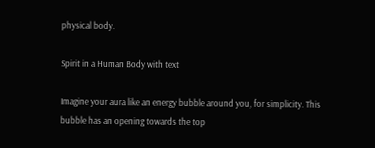physical body.

Spirit in a Human Body with text

Imagine your aura like an energy bubble around you, for simplicity. This bubble has an opening towards the top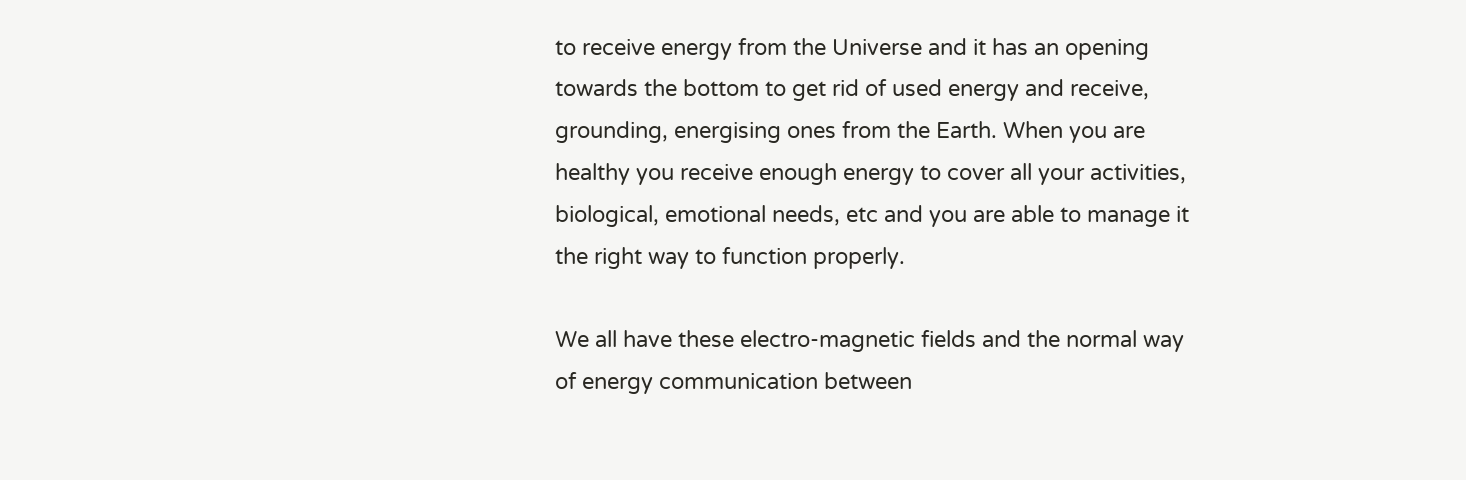to receive energy from the Universe and it has an opening towards the bottom to get rid of used energy and receive, grounding, energising ones from the Earth. When you are healthy you receive enough energy to cover all your activities, biological, emotional needs, etc and you are able to manage it the right way to function properly.

We all have these electro-magnetic fields and the normal way of energy communication between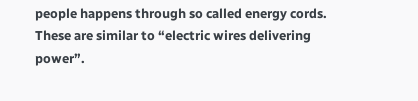people happens through so called energy cords. These are similar to “electric wires delivering power”.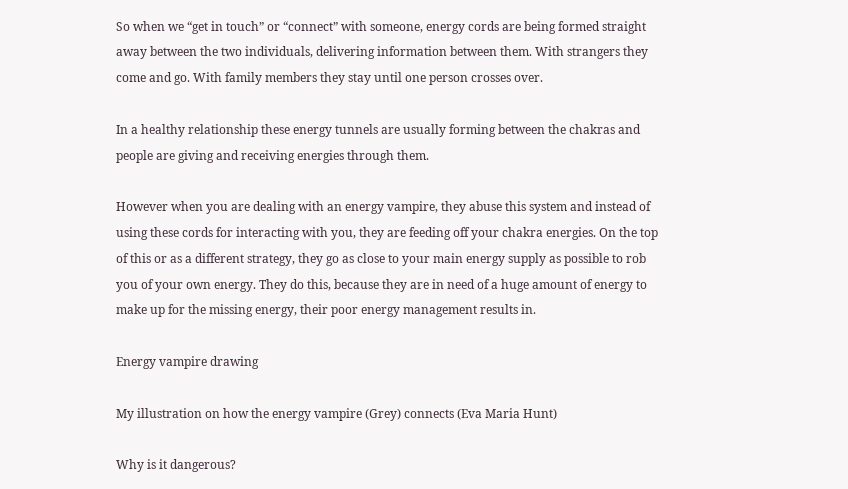So when we “get in touch” or “connect” with someone, energy cords are being formed straight away between the two individuals, delivering information between them. With strangers they come and go. With family members they stay until one person crosses over.

In a healthy relationship these energy tunnels are usually forming between the chakras and people are giving and receiving energies through them.

However when you are dealing with an energy vampire, they abuse this system and instead of using these cords for interacting with you, they are feeding off your chakra energies. On the top of this or as a different strategy, they go as close to your main energy supply as possible to rob you of your own energy. They do this, because they are in need of a huge amount of energy to make up for the missing energy, their poor energy management results in.

Energy vampire drawing

My illustration on how the energy vampire (Grey) connects (Eva Maria Hunt)

Why is it dangerous?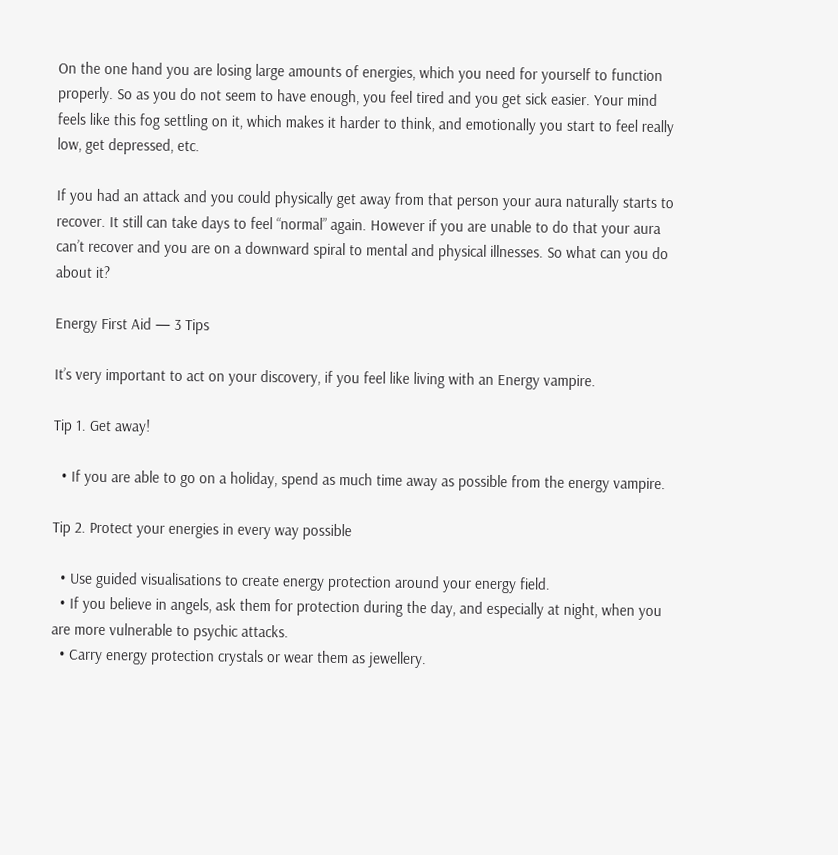On the one hand you are losing large amounts of energies, which you need for yourself to function properly. So as you do not seem to have enough, you feel tired and you get sick easier. Your mind feels like this fog settling on it, which makes it harder to think, and emotionally you start to feel really low, get depressed, etc.

If you had an attack and you could physically get away from that person your aura naturally starts to recover. It still can take days to feel “normal” again. However if you are unable to do that your aura can’t recover and you are on a downward spiral to mental and physical illnesses. So what can you do about it?

Energy First Aid — 3 Tips

It’s very important to act on your discovery, if you feel like living with an Energy vampire.

Tip 1. Get away!

  • If you are able to go on a holiday, spend as much time away as possible from the energy vampire.

Tip 2. Protect your energies in every way possible

  • Use guided visualisations to create energy protection around your energy field.
  • If you believe in angels, ask them for protection during the day, and especially at night, when you are more vulnerable to psychic attacks.
  • Carry energy protection crystals or wear them as jewellery.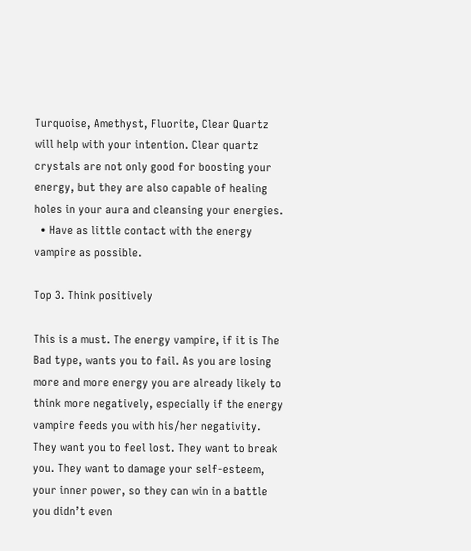Turquoise, Amethyst, Fluorite, Clear Quartz will help with your intention. Clear quartz crystals are not only good for boosting your energy, but they are also capable of healing holes in your aura and cleansing your energies.
  • Have as little contact with the energy vampire as possible.

Top 3. Think positively

This is a must. The energy vampire, if it is The Bad type, wants you to fail. As you are losing more and more energy you are already likely to think more negatively, especially if the energy vampire feeds you with his/her negativity. They want you to feel lost. They want to break you. They want to damage your self-esteem, your inner power, so they can win in a battle you didn’t even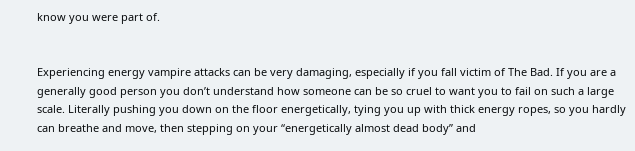know you were part of.


Experiencing energy vampire attacks can be very damaging, especially if you fall victim of The Bad. If you are a generally good person you don’t understand how someone can be so cruel to want you to fail on such a large scale. Literally pushing you down on the floor energetically, tying you up with thick energy ropes, so you hardly can breathe and move, then stepping on your “energetically almost dead body” and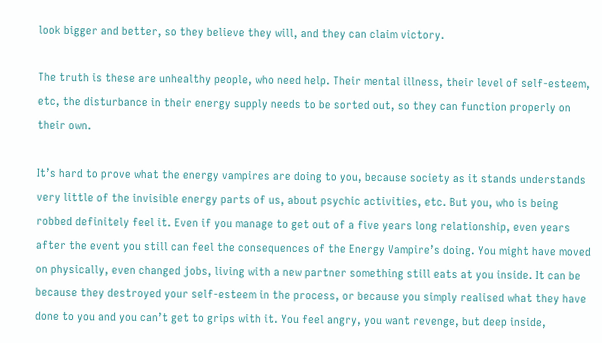look bigger and better, so they believe they will, and they can claim victory.

The truth is these are unhealthy people, who need help. Their mental illness, their level of self-esteem, etc, the disturbance in their energy supply needs to be sorted out, so they can function properly on their own.

It’s hard to prove what the energy vampires are doing to you, because society as it stands understands very little of the invisible energy parts of us, about psychic activities, etc. But you, who is being robbed definitely feel it. Even if you manage to get out of a five years long relationship, even years after the event you still can feel the consequences of the Energy Vampire’s doing. You might have moved on physically, even changed jobs, living with a new partner something still eats at you inside. It can be because they destroyed your self-esteem in the process, or because you simply realised what they have done to you and you can’t get to grips with it. You feel angry, you want revenge, but deep inside,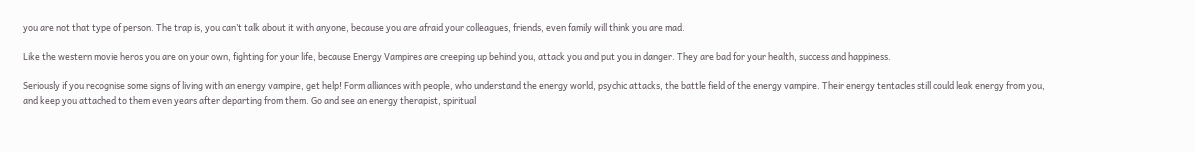you are not that type of person. The trap is, you can’t talk about it with anyone, because you are afraid your colleagues, friends, even family will think you are mad.

Like the western movie heros you are on your own, fighting for your life, because Energy Vampires are creeping up behind you, attack you and put you in danger. They are bad for your health, success and happiness.

Seriously if you recognise some signs of living with an energy vampire, get help! Form alliances with people, who understand the energy world, psychic attacks, the battle field of the energy vampire. Their energy tentacles still could leak energy from you, and keep you attached to them even years after departing from them. Go and see an energy therapist, spiritual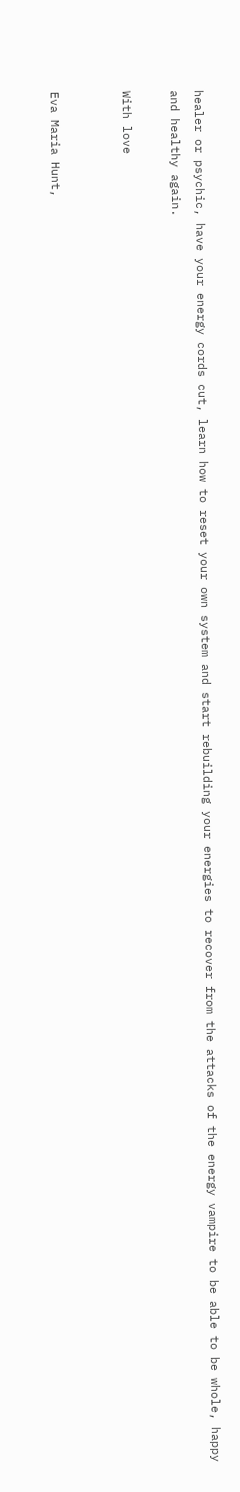healer or psychic, have your energy cords cut, learn how to reset your own system and start rebuilding your energies to recover from the attacks of the energy vampire to be able to be whole, happy and healthy again.

With love


Eva Maria Hunt,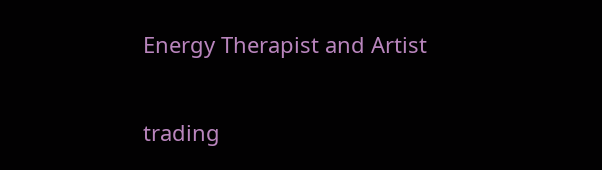Energy Therapist and Artist

trading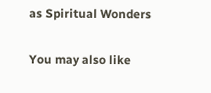as Spiritual Wonders

You may also like